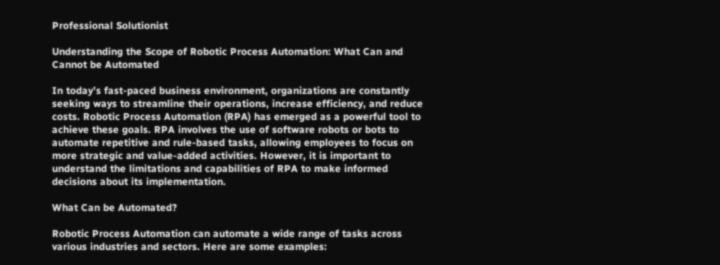Professional Solutionist

Understanding the Scope of Robotic Process Automation: What Can and Cannot be Automated

In today’s fast-paced business environment, organizations are constantly seeking ways to streamline their operations, increase efficiency, and reduce costs. Robotic Process Automation (RPA) has emerged as a powerful tool to achieve these goals. RPA involves the use of software robots or bots to automate repetitive and rule-based tasks, allowing employees to focus on more strategic and value-added activities. However, it is important to understand the limitations and capabilities of RPA to make informed decisions about its implementation.

What Can be Automated?

Robotic Process Automation can automate a wide range of tasks across various industries and sectors. Here are some examples: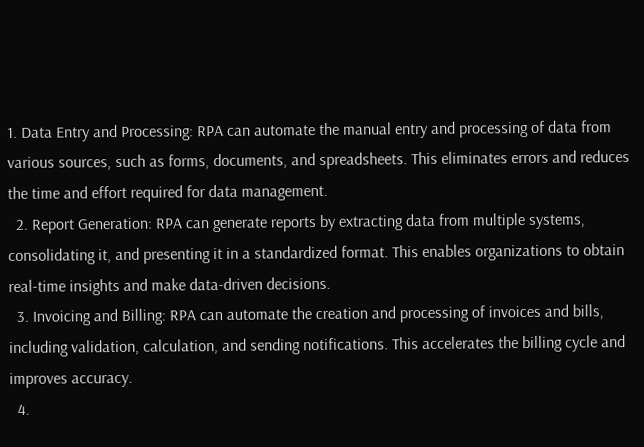1. Data Entry and Processing: RPA can automate the manual entry and processing of data from various sources, such as forms, documents, and spreadsheets. This eliminates errors and reduces the time and effort required for data management.
  2. Report Generation: RPA can generate reports by extracting data from multiple systems, consolidating it, and presenting it in a standardized format. This enables organizations to obtain real-time insights and make data-driven decisions.
  3. Invoicing and Billing: RPA can automate the creation and processing of invoices and bills, including validation, calculation, and sending notifications. This accelerates the billing cycle and improves accuracy.
  4.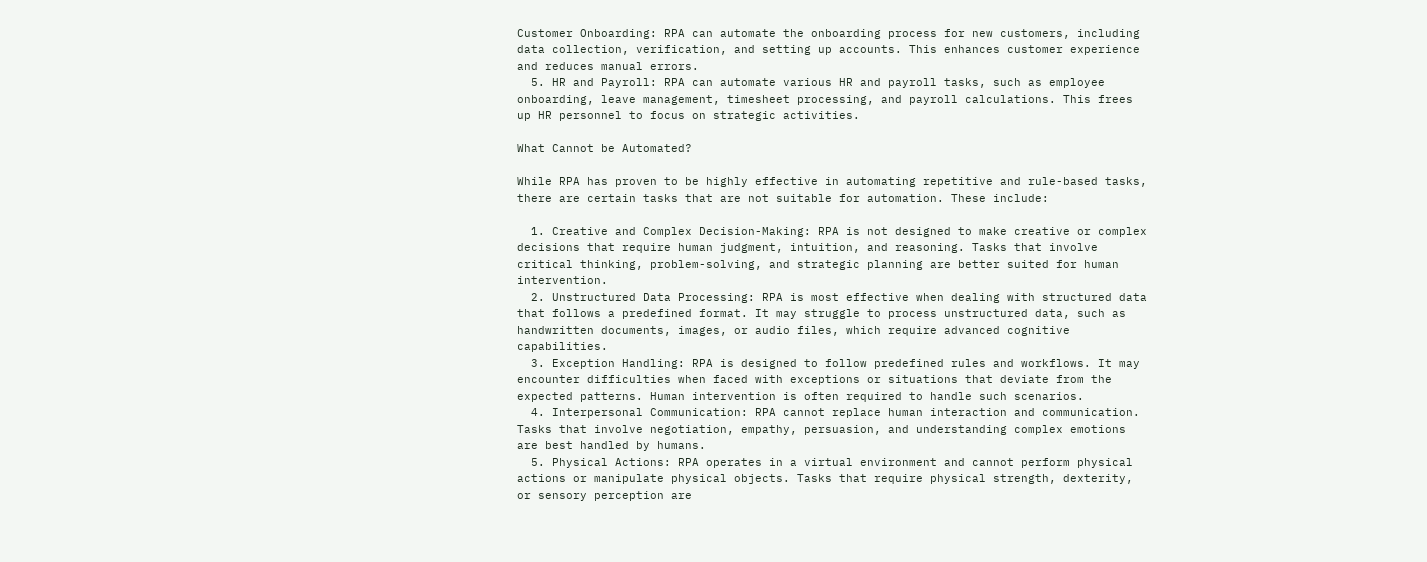Customer Onboarding: RPA can automate the onboarding process for new customers, including data collection, verification, and setting up accounts. This enhances customer experience and reduces manual errors.
  5. HR and Payroll: RPA can automate various HR and payroll tasks, such as employee onboarding, leave management, timesheet processing, and payroll calculations. This frees up HR personnel to focus on strategic activities.

What Cannot be Automated?

While RPA has proven to be highly effective in automating repetitive and rule-based tasks, there are certain tasks that are not suitable for automation. These include:

  1. Creative and Complex Decision-Making: RPA is not designed to make creative or complex decisions that require human judgment, intuition, and reasoning. Tasks that involve critical thinking, problem-solving, and strategic planning are better suited for human intervention.
  2. Unstructured Data Processing: RPA is most effective when dealing with structured data that follows a predefined format. It may struggle to process unstructured data, such as handwritten documents, images, or audio files, which require advanced cognitive capabilities.
  3. Exception Handling: RPA is designed to follow predefined rules and workflows. It may encounter difficulties when faced with exceptions or situations that deviate from the expected patterns. Human intervention is often required to handle such scenarios.
  4. Interpersonal Communication: RPA cannot replace human interaction and communication. Tasks that involve negotiation, empathy, persuasion, and understanding complex emotions are best handled by humans.
  5. Physical Actions: RPA operates in a virtual environment and cannot perform physical actions or manipulate physical objects. Tasks that require physical strength, dexterity, or sensory perception are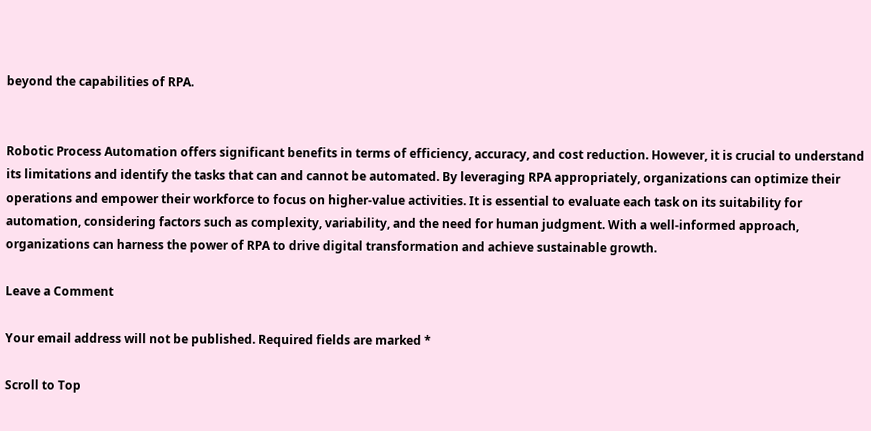beyond the capabilities of RPA.


Robotic Process Automation offers significant benefits in terms of efficiency, accuracy, and cost reduction. However, it is crucial to understand its limitations and identify the tasks that can and cannot be automated. By leveraging RPA appropriately, organizations can optimize their operations and empower their workforce to focus on higher-value activities. It is essential to evaluate each task on its suitability for automation, considering factors such as complexity, variability, and the need for human judgment. With a well-informed approach, organizations can harness the power of RPA to drive digital transformation and achieve sustainable growth.

Leave a Comment

Your email address will not be published. Required fields are marked *

Scroll to Top